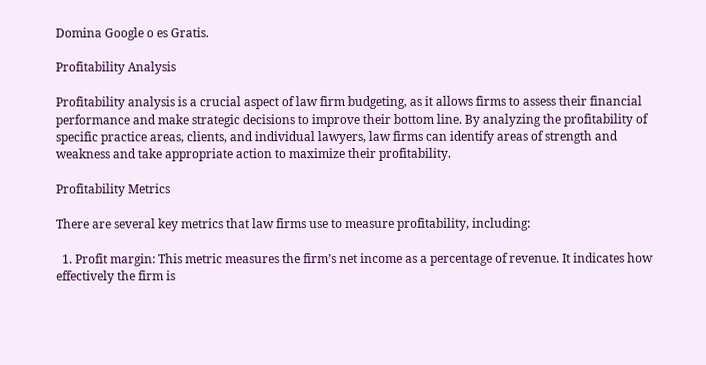Domina Google o es Gratis.

Profitability Analysis

Profitability analysis is a crucial aspect of law firm budgeting, as it allows firms to assess their financial performance and make strategic decisions to improve their bottom line. By analyzing the profitability of specific practice areas, clients, and individual lawyers, law firms can identify areas of strength and weakness and take appropriate action to maximize their profitability.

Profitability Metrics

There are several key metrics that law firms use to measure profitability, including:

  1. Profit margin: This metric measures the firm’s net income as a percentage of revenue. It indicates how effectively the firm is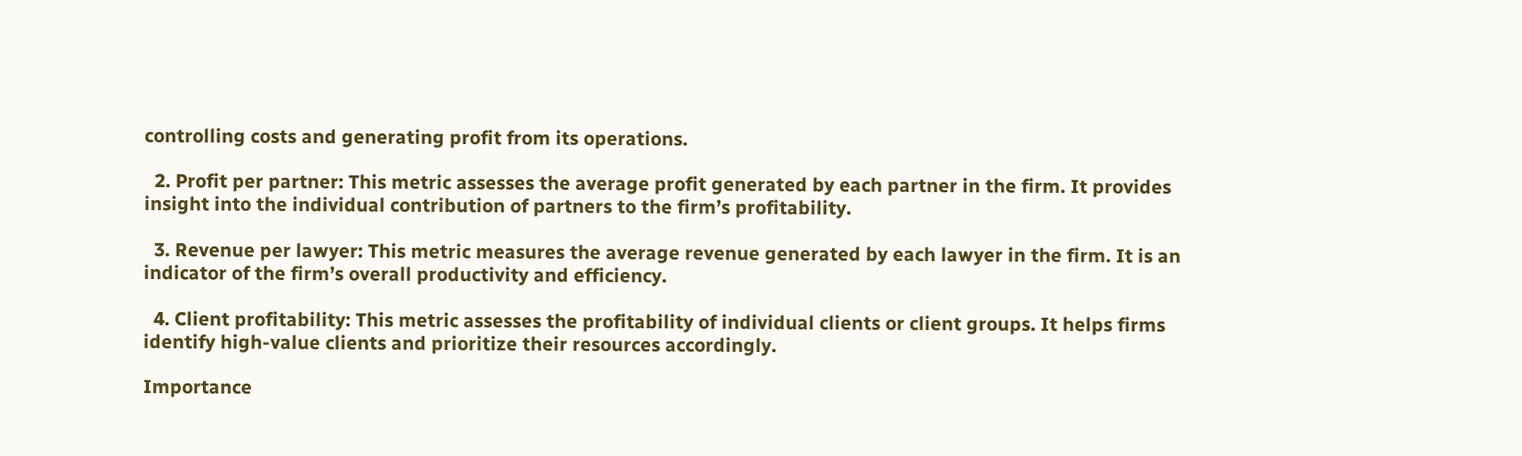controlling costs and generating profit from its operations.

  2. Profit per partner: This metric assesses the average profit generated by each partner in the firm. It provides insight into the individual contribution of partners to the firm’s profitability.

  3. Revenue per lawyer: This metric measures the average revenue generated by each lawyer in the firm. It is an indicator of the firm’s overall productivity and efficiency.

  4. Client profitability: This metric assesses the profitability of individual clients or client groups. It helps firms identify high-value clients and prioritize their resources accordingly.

Importance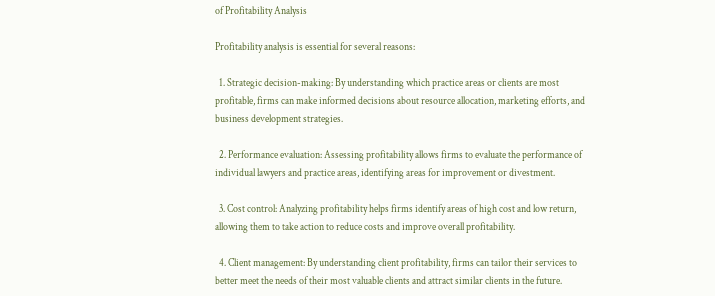of Profitability Analysis

Profitability analysis is essential for several reasons:

  1. Strategic decision-making: By understanding which practice areas or clients are most profitable, firms can make informed decisions about resource allocation, marketing efforts, and business development strategies.

  2. Performance evaluation: Assessing profitability allows firms to evaluate the performance of individual lawyers and practice areas, identifying areas for improvement or divestment.

  3. Cost control: Analyzing profitability helps firms identify areas of high cost and low return, allowing them to take action to reduce costs and improve overall profitability.

  4. Client management: By understanding client profitability, firms can tailor their services to better meet the needs of their most valuable clients and attract similar clients in the future.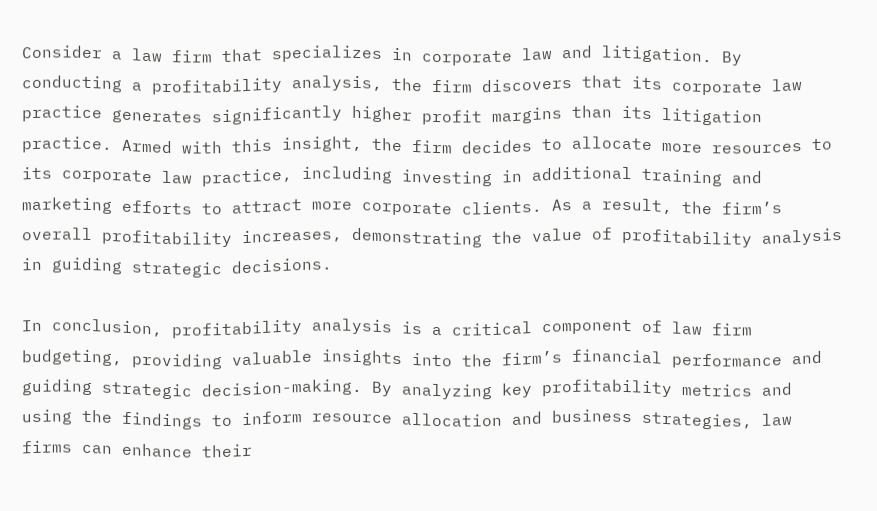Consider a law firm that specializes in corporate law and litigation. By conducting a profitability analysis, the firm discovers that its corporate law practice generates significantly higher profit margins than its litigation practice. Armed with this insight, the firm decides to allocate more resources to its corporate law practice, including investing in additional training and marketing efforts to attract more corporate clients. As a result, the firm’s overall profitability increases, demonstrating the value of profitability analysis in guiding strategic decisions.

In conclusion, profitability analysis is a critical component of law firm budgeting, providing valuable insights into the firm’s financial performance and guiding strategic decision-making. By analyzing key profitability metrics and using the findings to inform resource allocation and business strategies, law firms can enhance their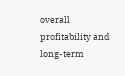overall profitability and long-term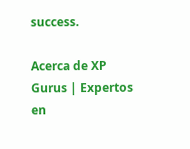success.

Acerca de XP Gurus | Expertos en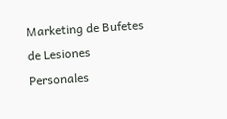Marketing de Bufetes de Lesiones Personales